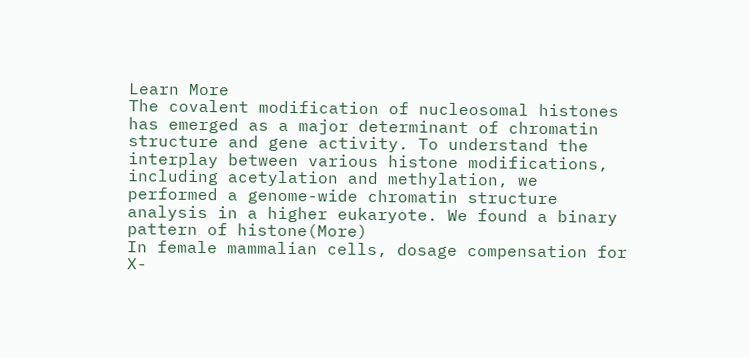Learn More
The covalent modification of nucleosomal histones has emerged as a major determinant of chromatin structure and gene activity. To understand the interplay between various histone modifications, including acetylation and methylation, we performed a genome-wide chromatin structure analysis in a higher eukaryote. We found a binary pattern of histone(More)
In female mammalian cells, dosage compensation for X-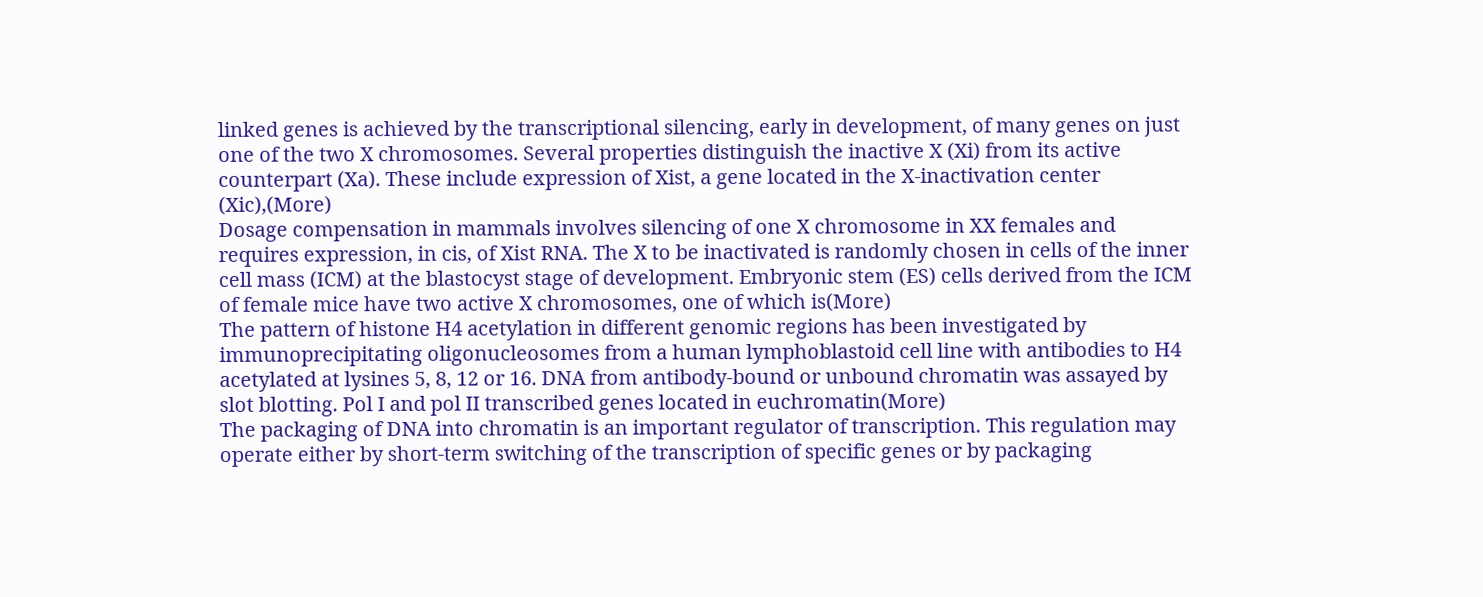linked genes is achieved by the transcriptional silencing, early in development, of many genes on just one of the two X chromosomes. Several properties distinguish the inactive X (Xi) from its active counterpart (Xa). These include expression of Xist, a gene located in the X-inactivation center (Xic),(More)
Dosage compensation in mammals involves silencing of one X chromosome in XX females and requires expression, in cis, of Xist RNA. The X to be inactivated is randomly chosen in cells of the inner cell mass (ICM) at the blastocyst stage of development. Embryonic stem (ES) cells derived from the ICM of female mice have two active X chromosomes, one of which is(More)
The pattern of histone H4 acetylation in different genomic regions has been investigated by immunoprecipitating oligonucleosomes from a human lymphoblastoid cell line with antibodies to H4 acetylated at lysines 5, 8, 12 or 16. DNA from antibody-bound or unbound chromatin was assayed by slot blotting. Pol I and pol II transcribed genes located in euchromatin(More)
The packaging of DNA into chromatin is an important regulator of transcription. This regulation may operate either by short-term switching of the transcription of specific genes or by packaging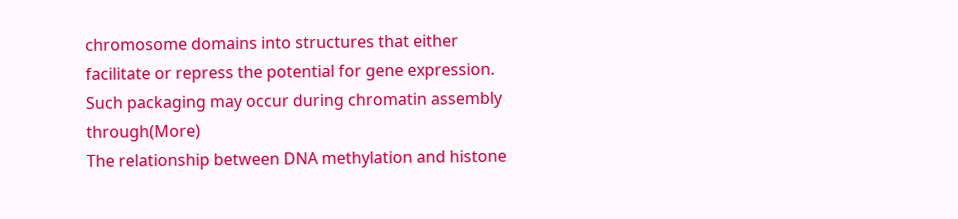chromosome domains into structures that either facilitate or repress the potential for gene expression. Such packaging may occur during chromatin assembly through(More)
The relationship between DNA methylation and histone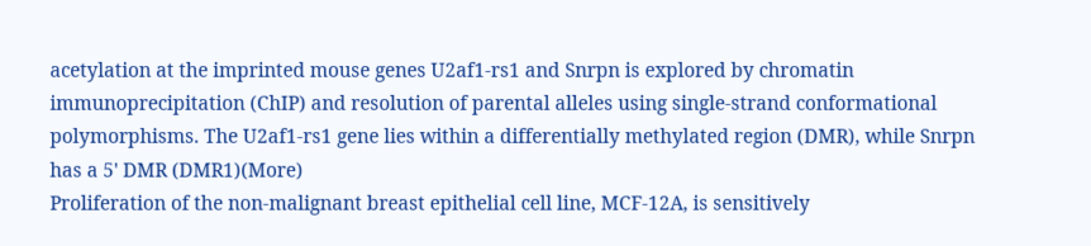acetylation at the imprinted mouse genes U2af1-rs1 and Snrpn is explored by chromatin immunoprecipitation (ChIP) and resolution of parental alleles using single-strand conformational polymorphisms. The U2af1-rs1 gene lies within a differentially methylated region (DMR), while Snrpn has a 5' DMR (DMR1)(More)
Proliferation of the non-malignant breast epithelial cell line, MCF-12A, is sensitively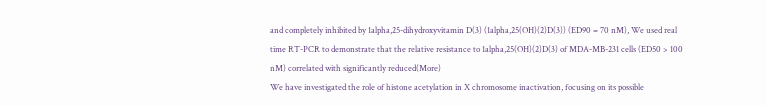and completely inhibited by 1alpha,25-dihydroxyvitamin D(3) (1alpha,25(OH)(2)D(3)) (ED90 = 70 nM), We used real time RT-PCR to demonstrate that the relative resistance to 1alpha,25(OH)(2)D(3) of MDA-MB-231 cells (ED50 > 100 nM) correlated with significantly reduced(More)
We have investigated the role of histone acetylation in X chromosome inactivation, focusing on its possible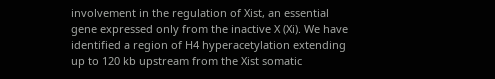involvement in the regulation of Xist, an essential gene expressed only from the inactive X (Xi). We have identified a region of H4 hyperacetylation extending up to 120 kb upstream from the Xist somatic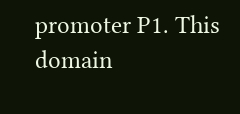promoter P1. This domain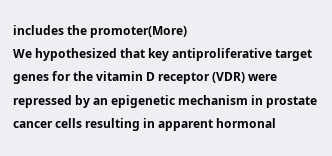includes the promoter(More)
We hypothesized that key antiproliferative target genes for the vitamin D receptor (VDR) were repressed by an epigenetic mechanism in prostate cancer cells resulting in apparent hormonal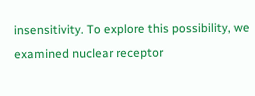insensitivity. To explore this possibility, we examined nuclear receptor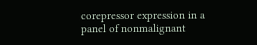corepressor expression in a panel of nonmalignant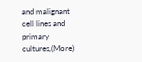and malignant cell lines and primary cultures,(More)